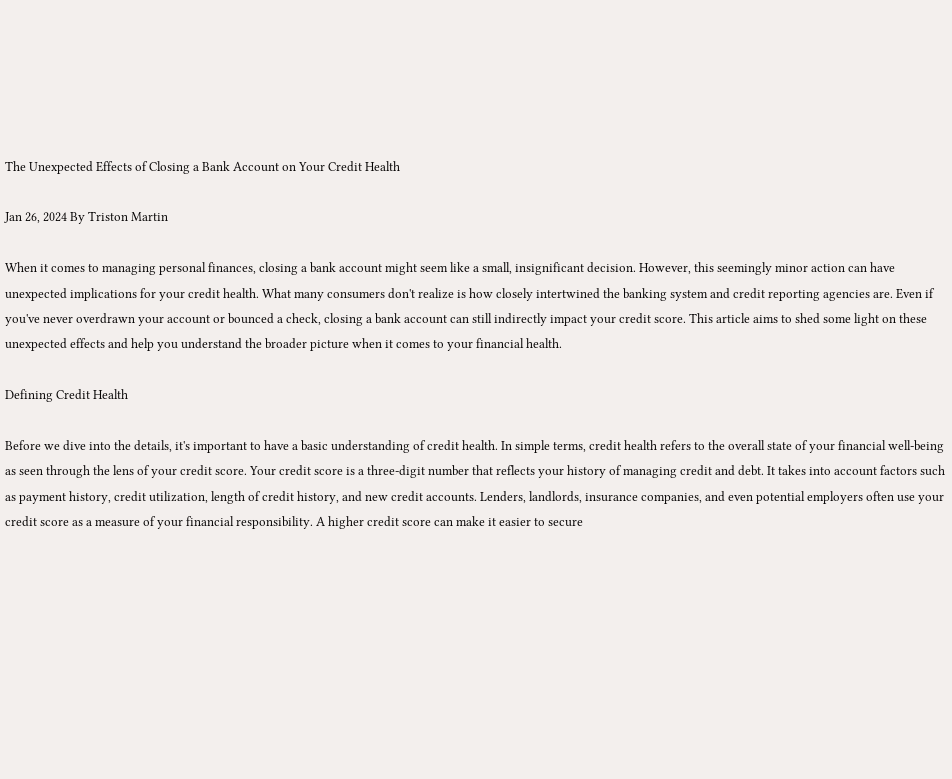The Unexpected Effects of Closing a Bank Account on Your Credit Health

Jan 26, 2024 By Triston Martin

When it comes to managing personal finances, closing a bank account might seem like a small, insignificant decision. However, this seemingly minor action can have unexpected implications for your credit health. What many consumers don't realize is how closely intertwined the banking system and credit reporting agencies are. Even if you've never overdrawn your account or bounced a check, closing a bank account can still indirectly impact your credit score. This article aims to shed some light on these unexpected effects and help you understand the broader picture when it comes to your financial health.

Defining Credit Health

Before we dive into the details, it's important to have a basic understanding of credit health. In simple terms, credit health refers to the overall state of your financial well-being as seen through the lens of your credit score. Your credit score is a three-digit number that reflects your history of managing credit and debt. It takes into account factors such as payment history, credit utilization, length of credit history, and new credit accounts. Lenders, landlords, insurance companies, and even potential employers often use your credit score as a measure of your financial responsibility. A higher credit score can make it easier to secure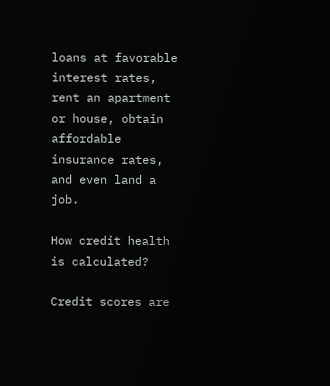loans at favorable interest rates, rent an apartment or house, obtain affordable insurance rates, and even land a job.

How credit health is calculated?

Credit scores are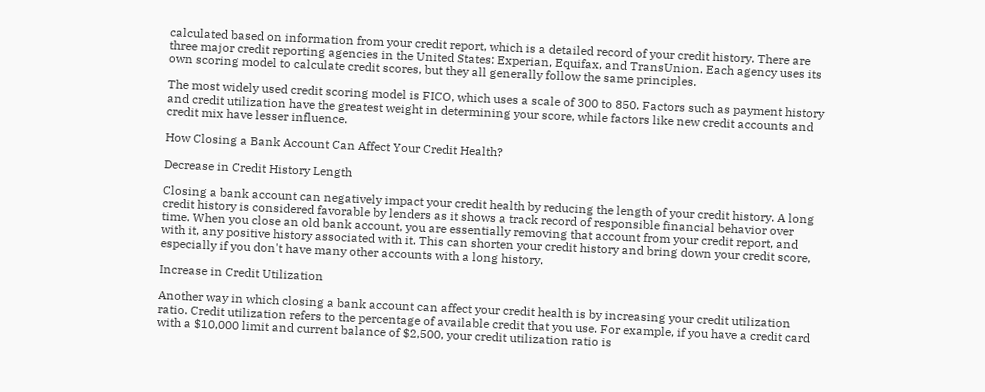calculated based on information from your credit report, which is a detailed record of your credit history. There are three major credit reporting agencies in the United States: Experian, Equifax, and TransUnion. Each agency uses its own scoring model to calculate credit scores, but they all generally follow the same principles.

The most widely used credit scoring model is FICO, which uses a scale of 300 to 850. Factors such as payment history and credit utilization have the greatest weight in determining your score, while factors like new credit accounts and credit mix have lesser influence.

How Closing a Bank Account Can Affect Your Credit Health?

Decrease in Credit History Length

Closing a bank account can negatively impact your credit health by reducing the length of your credit history. A long credit history is considered favorable by lenders as it shows a track record of responsible financial behavior over time. When you close an old bank account, you are essentially removing that account from your credit report, and with it, any positive history associated with it. This can shorten your credit history and bring down your credit score, especially if you don't have many other accounts with a long history.

Increase in Credit Utilization

Another way in which closing a bank account can affect your credit health is by increasing your credit utilization ratio. Credit utilization refers to the percentage of available credit that you use. For example, if you have a credit card with a $10,000 limit and current balance of $2,500, your credit utilization ratio is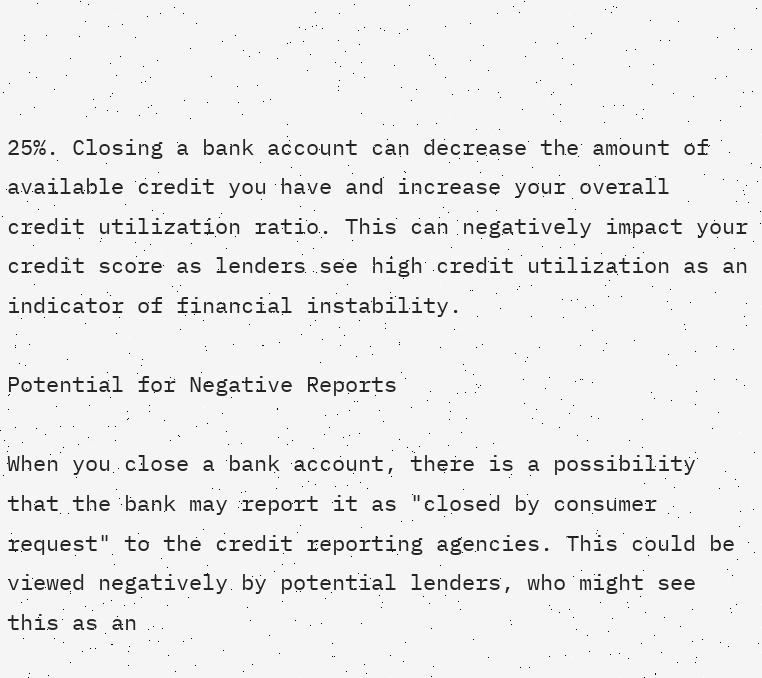25%. Closing a bank account can decrease the amount of available credit you have and increase your overall credit utilization ratio. This can negatively impact your credit score as lenders see high credit utilization as an indicator of financial instability.

Potential for Negative Reports

When you close a bank account, there is a possibility that the bank may report it as "closed by consumer request" to the credit reporting agencies. This could be viewed negatively by potential lenders, who might see this as an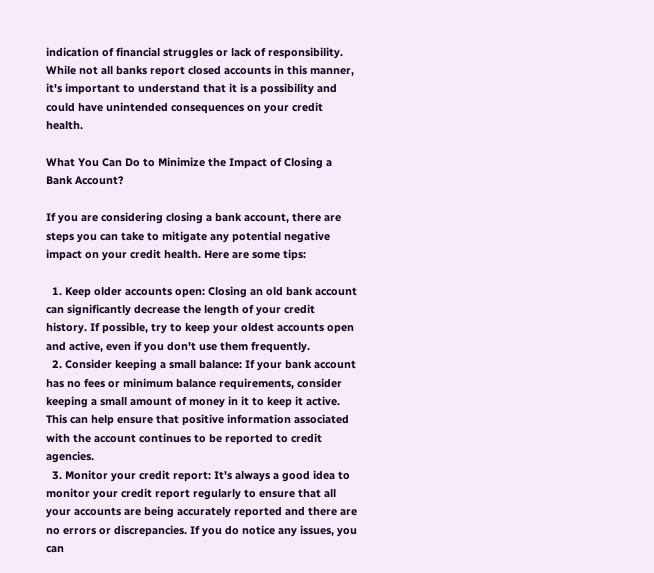indication of financial struggles or lack of responsibility. While not all banks report closed accounts in this manner, it's important to understand that it is a possibility and could have unintended consequences on your credit health.

What You Can Do to Minimize the Impact of Closing a Bank Account?

If you are considering closing a bank account, there are steps you can take to mitigate any potential negative impact on your credit health. Here are some tips:

  1. Keep older accounts open: Closing an old bank account can significantly decrease the length of your credit history. If possible, try to keep your oldest accounts open and active, even if you don't use them frequently.
  2. Consider keeping a small balance: If your bank account has no fees or minimum balance requirements, consider keeping a small amount of money in it to keep it active. This can help ensure that positive information associated with the account continues to be reported to credit agencies.
  3. Monitor your credit report: It's always a good idea to monitor your credit report regularly to ensure that all your accounts are being accurately reported and there are no errors or discrepancies. If you do notice any issues, you can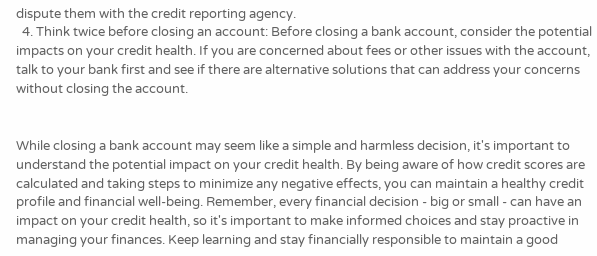dispute them with the credit reporting agency.
  4. Think twice before closing an account: Before closing a bank account, consider the potential impacts on your credit health. If you are concerned about fees or other issues with the account, talk to your bank first and see if there are alternative solutions that can address your concerns without closing the account.


While closing a bank account may seem like a simple and harmless decision, it's important to understand the potential impact on your credit health. By being aware of how credit scores are calculated and taking steps to minimize any negative effects, you can maintain a healthy credit profile and financial well-being. Remember, every financial decision - big or small - can have an impact on your credit health, so it's important to make informed choices and stay proactive in managing your finances. Keep learning and stay financially responsible to maintain a good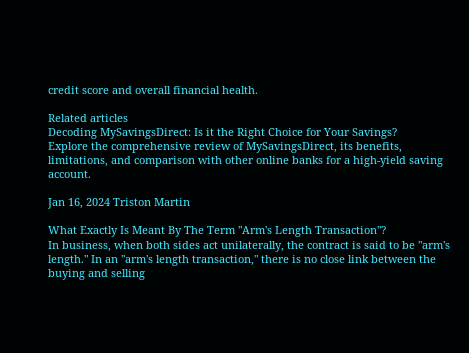credit score and overall financial health.

Related articles
Decoding MySavingsDirect: Is it the Right Choice for Your Savings?
Explore the comprehensive review of MySavingsDirect, its benefits, limitations, and comparison with other online banks for a high-yield saving account.

Jan 16, 2024 Triston Martin

What Exactly Is Meant By The Term "Arm's Length Transaction"?
In business, when both sides act unilaterally, the contract is said to be "arm's length." In an "arm's length transaction," there is no close link between the buying and selling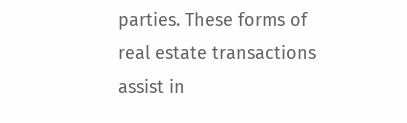parties. These forms of real estate transactions assist in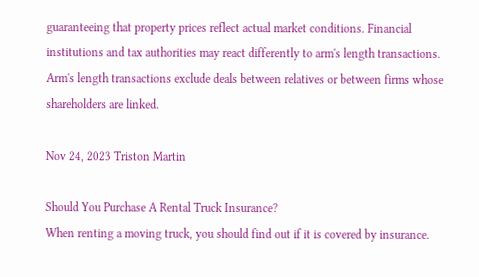guaranteeing that property prices reflect actual market conditions. Financial institutions and tax authorities may react differently to arm's length transactions. Arm's length transactions exclude deals between relatives or between firms whose shareholders are linked.

Nov 24, 2023 Triston Martin

Should You Purchase A Rental Truck Insurance?
When renting a moving truck, you should find out if it is covered by insurance.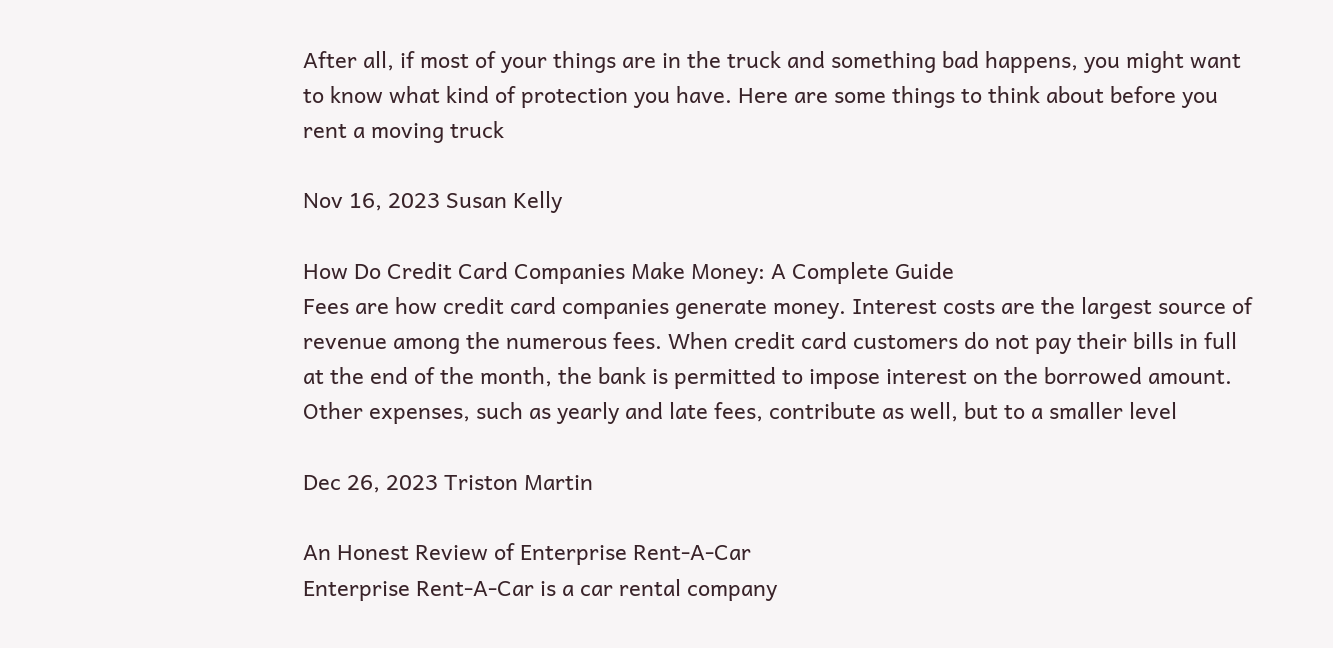After all, if most of your things are in the truck and something bad happens, you might want to know what kind of protection you have. Here are some things to think about before you rent a moving truck

Nov 16, 2023 Susan Kelly

How Do Credit Card Companies Make Money: A Complete Guide
Fees are how credit card companies generate money. Interest costs are the largest source of revenue among the numerous fees. When credit card customers do not pay their bills in full at the end of the month, the bank is permitted to impose interest on the borrowed amount. Other expenses, such as yearly and late fees, contribute as well, but to a smaller level

Dec 26, 2023 Triston Martin

An Honest Review of Enterprise Rent-A-Car
Enterprise Rent-A-Car is a car rental company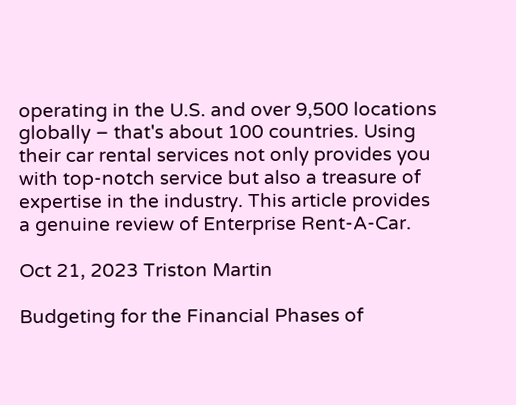operating in the U.S. and over 9,500 locations globally – that's about 100 countries. Using their car rental services not only provides you with top-notch service but also a treasure of expertise in the industry. This article provides a genuine review of Enterprise Rent-A-Car.

Oct 21, 2023 Triston Martin

Budgeting for the Financial Phases of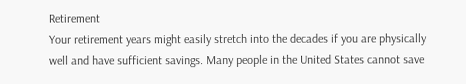Retirement
Your retirement years might easily stretch into the decades if you are physically well and have sufficient savings. Many people in the United States cannot save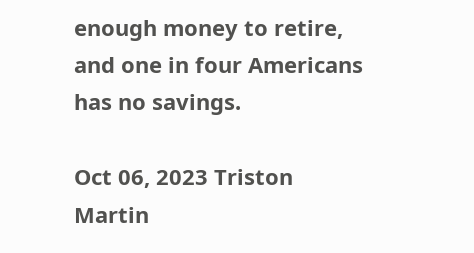enough money to retire, and one in four Americans has no savings.

Oct 06, 2023 Triston Martin